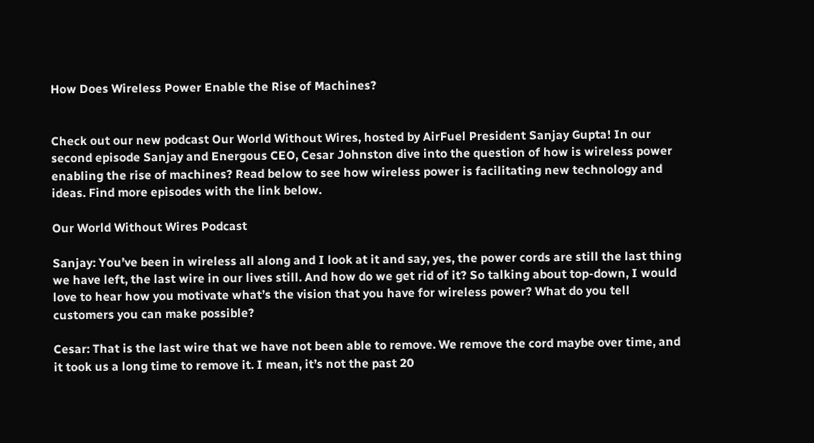How Does Wireless Power Enable the Rise of Machines?


Check out our new podcast Our World Without Wires, hosted by AirFuel President Sanjay Gupta! In our second episode Sanjay and Energous CEO, Cesar Johnston dive into the question of how is wireless power enabling the rise of machines? Read below to see how wireless power is facilitating new technology and ideas. Find more episodes with the link below.

Our World Without Wires Podcast

Sanjay: You’ve been in wireless all along and I look at it and say, yes, the power cords are still the last thing we have left, the last wire in our lives still. And how do we get rid of it? So talking about top-down, I would love to hear how you motivate what’s the vision that you have for wireless power? What do you tell customers you can make possible?

Cesar: That is the last wire that we have not been able to remove. We remove the cord maybe over time, and it took us a long time to remove it. I mean, it’s not the past 20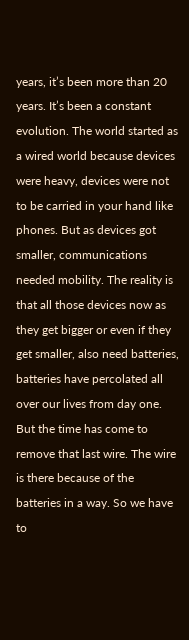years, it’s been more than 20 years. It’s been a constant evolution. The world started as a wired world because devices were heavy, devices were not to be carried in your hand like phones. But as devices got smaller, communications needed mobility. The reality is that all those devices now as they get bigger or even if they get smaller, also need batteries, batteries have percolated all over our lives from day one. But the time has come to remove that last wire. The wire is there because of the batteries in a way. So we have to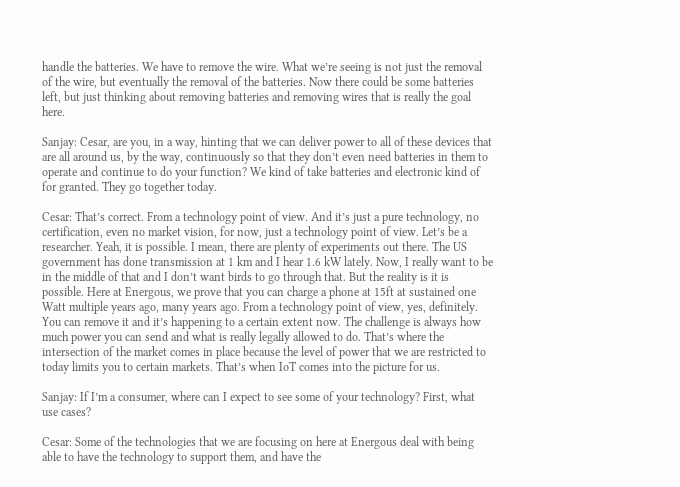handle the batteries. We have to remove the wire. What we’re seeing is not just the removal of the wire, but eventually the removal of the batteries. Now there could be some batteries left, but just thinking about removing batteries and removing wires that is really the goal here.

Sanjay: Cesar, are you, in a way, hinting that we can deliver power to all of these devices that are all around us, by the way, continuously so that they don’t even need batteries in them to operate and continue to do your function? We kind of take batteries and electronic kind of for granted. They go together today.

Cesar: That’s correct. From a technology point of view. And it’s just a pure technology, no certification, even no market vision, for now, just a technology point of view. Let’s be a researcher. Yeah, it is possible. I mean, there are plenty of experiments out there. The US government has done transmission at 1 km and I hear 1.6 kW lately. Now, I really want to be in the middle of that and I don’t want birds to go through that. But the reality is it is possible. Here at Energous, we prove that you can charge a phone at 15ft at sustained one Watt multiple years ago, many years ago. From a technology point of view, yes, definitely. You can remove it and it’s happening to a certain extent now. The challenge is always how much power you can send and what is really legally allowed to do. That’s where the intersection of the market comes in place because the level of power that we are restricted to today limits you to certain markets. That’s when IoT comes into the picture for us.

Sanjay: If I’m a consumer, where can I expect to see some of your technology? First, what use cases?

Cesar: Some of the technologies that we are focusing on here at Energous deal with being able to have the technology to support them, and have the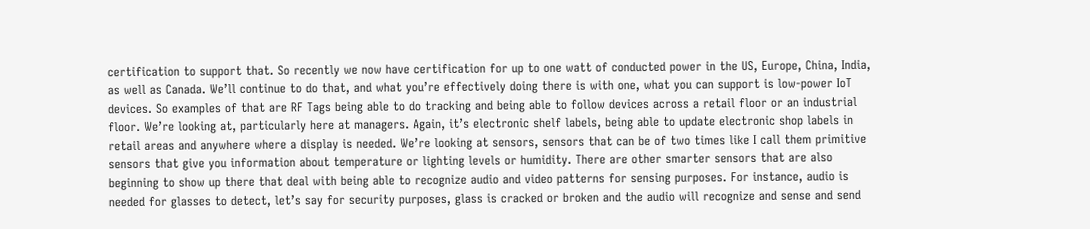certification to support that. So recently we now have certification for up to one watt of conducted power in the US, Europe, China, India, as well as Canada. We’ll continue to do that, and what you’re effectively doing there is with one, what you can support is low-power IoT devices. So examples of that are RF Tags being able to do tracking and being able to follow devices across a retail floor or an industrial floor. We’re looking at, particularly here at managers. Again, it’s electronic shelf labels, being able to update electronic shop labels in retail areas and anywhere where a display is needed. We’re looking at sensors, sensors that can be of two times like I call them primitive sensors that give you information about temperature or lighting levels or humidity. There are other smarter sensors that are also beginning to show up there that deal with being able to recognize audio and video patterns for sensing purposes. For instance, audio is needed for glasses to detect, let’s say for security purposes, glass is cracked or broken and the audio will recognize and sense and send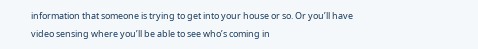information that someone is trying to get into your house or so. Or you’ll have video sensing where you’ll be able to see who’s coming in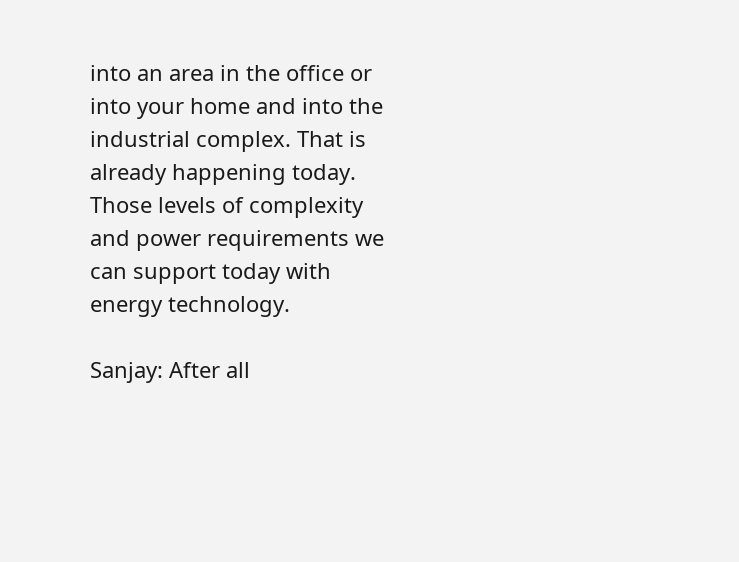into an area in the office or into your home and into the industrial complex. That is already happening today. Those levels of complexity and power requirements we can support today with energy technology.

Sanjay: After all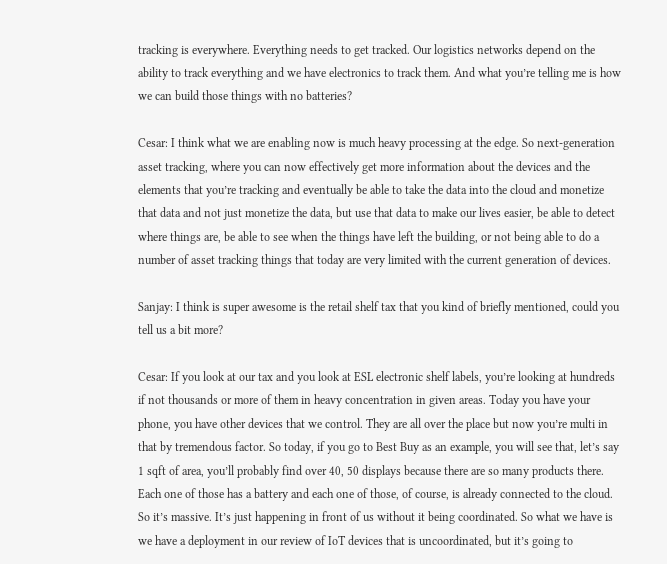tracking is everywhere. Everything needs to get tracked. Our logistics networks depend on the ability to track everything and we have electronics to track them. And what you’re telling me is how we can build those things with no batteries?

Cesar: I think what we are enabling now is much heavy processing at the edge. So next-generation asset tracking, where you can now effectively get more information about the devices and the elements that you’re tracking and eventually be able to take the data into the cloud and monetize that data and not just monetize the data, but use that data to make our lives easier, be able to detect where things are, be able to see when the things have left the building, or not being able to do a number of asset tracking things that today are very limited with the current generation of devices.

Sanjay: I think is super awesome is the retail shelf tax that you kind of briefly mentioned, could you tell us a bit more?

Cesar: If you look at our tax and you look at ESL electronic shelf labels, you’re looking at hundreds if not thousands or more of them in heavy concentration in given areas. Today you have your phone, you have other devices that we control. They are all over the place but now you’re multi in that by tremendous factor. So today, if you go to Best Buy as an example, you will see that, let’s say 1 sqft of area, you’ll probably find over 40, 50 displays because there are so many products there. Each one of those has a battery and each one of those, of course, is already connected to the cloud. So it’s massive. It’s just happening in front of us without it being coordinated. So what we have is we have a deployment in our review of IoT devices that is uncoordinated, but it’s going to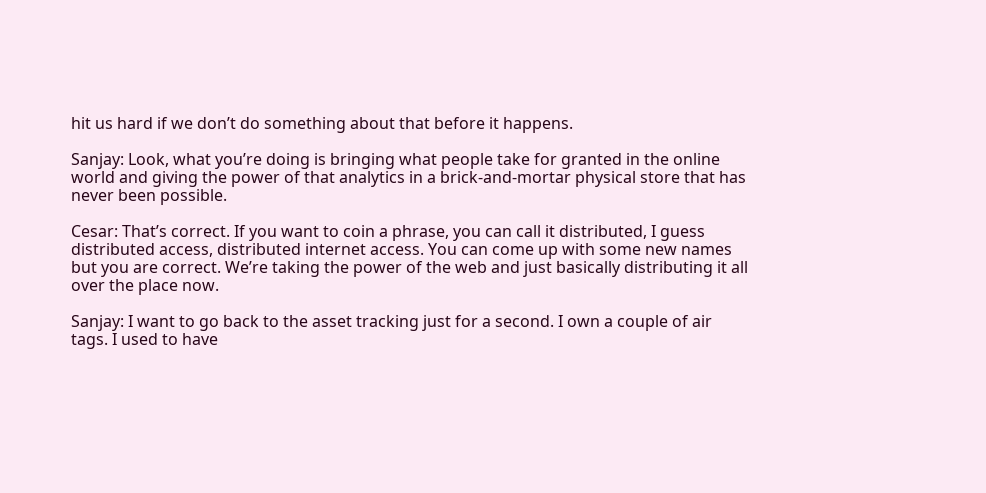hit us hard if we don’t do something about that before it happens.

Sanjay: Look, what you’re doing is bringing what people take for granted in the online world and giving the power of that analytics in a brick-and-mortar physical store that has never been possible.

Cesar: That’s correct. If you want to coin a phrase, you can call it distributed, I guess distributed access, distributed internet access. You can come up with some new names but you are correct. We’re taking the power of the web and just basically distributing it all over the place now.

Sanjay: I want to go back to the asset tracking just for a second. I own a couple of air tags. I used to have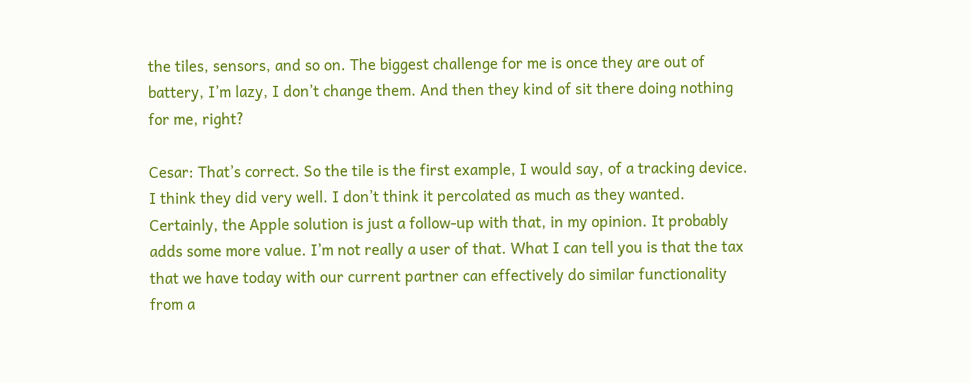the tiles, sensors, and so on. The biggest challenge for me is once they are out of battery, I’m lazy, I don’t change them. And then they kind of sit there doing nothing for me, right?

Cesar: That’s correct. So the tile is the first example, I would say, of a tracking device. I think they did very well. I don’t think it percolated as much as they wanted. Certainly, the Apple solution is just a follow-up with that, in my opinion. It probably adds some more value. I’m not really a user of that. What I can tell you is that the tax that we have today with our current partner can effectively do similar functionality from a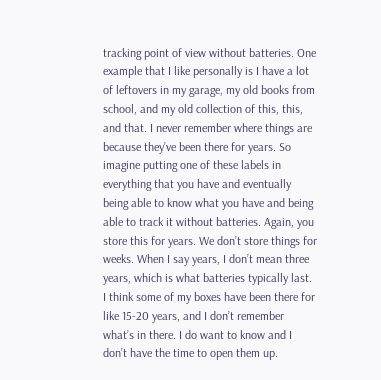tracking point of view without batteries. One example that I like personally is I have a lot of leftovers in my garage, my old books from school, and my old collection of this, this, and that. I never remember where things are because they’ve been there for years. So imagine putting one of these labels in everything that you have and eventually being able to know what you have and being able to track it without batteries. Again, you store this for years. We don’t store things for weeks. When I say years, I don’t mean three years, which is what batteries typically last. I think some of my boxes have been there for like 15-20 years, and I don’t remember what’s in there. I do want to know and I don’t have the time to open them up.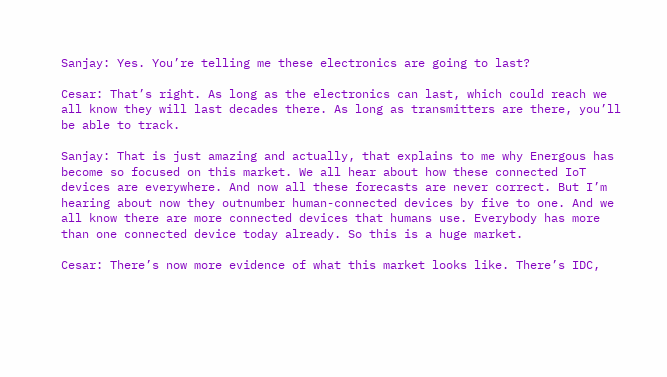Sanjay: Yes. You’re telling me these electronics are going to last?

Cesar: That’s right. As long as the electronics can last, which could reach we all know they will last decades there. As long as transmitters are there, you’ll be able to track.

Sanjay: That is just amazing and actually, that explains to me why Energous has become so focused on this market. We all hear about how these connected IoT devices are everywhere. And now all these forecasts are never correct. But I’m hearing about now they outnumber human-connected devices by five to one. And we all know there are more connected devices that humans use. Everybody has more than one connected device today already. So this is a huge market.

Cesar: There’s now more evidence of what this market looks like. There’s IDC,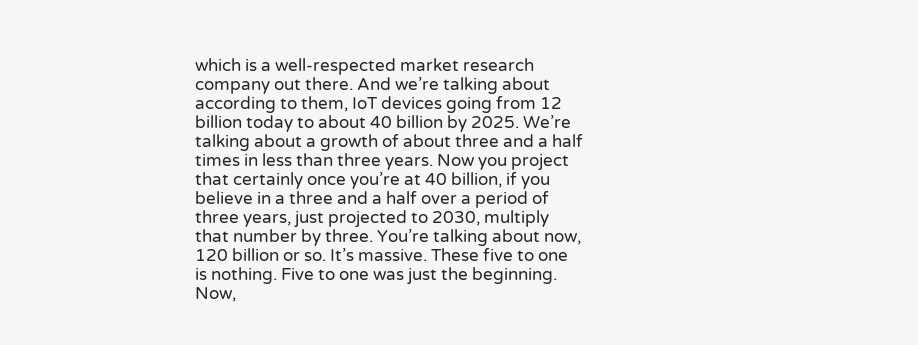which is a well-respected market research company out there. And we’re talking about according to them, IoT devices going from 12 billion today to about 40 billion by 2025. We’re talking about a growth of about three and a half times in less than three years. Now you project that certainly once you’re at 40 billion, if you believe in a three and a half over a period of three years, just projected to 2030, multiply that number by three. You’re talking about now, 120 billion or so. It’s massive. These five to one is nothing. Five to one was just the beginning. Now,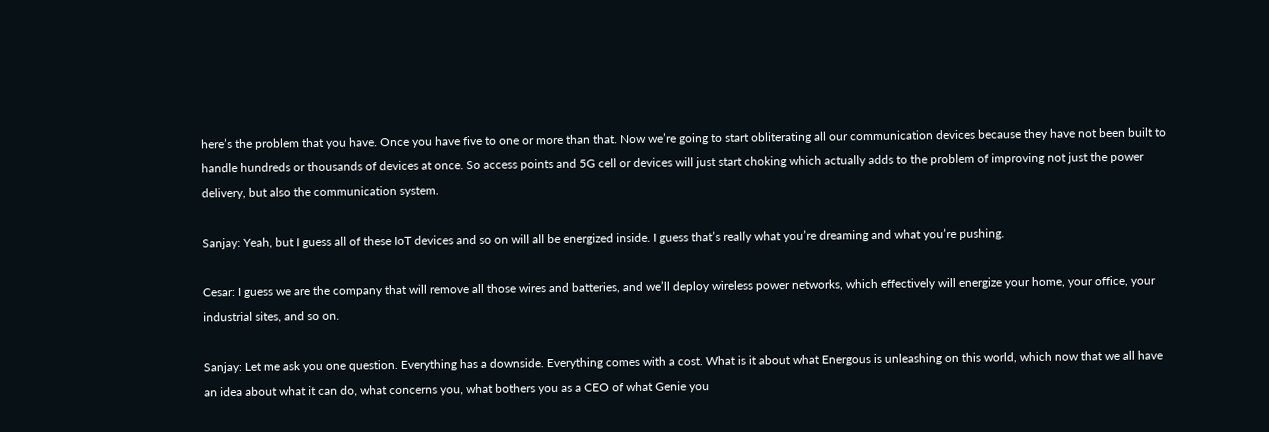here’s the problem that you have. Once you have five to one or more than that. Now we’re going to start obliterating all our communication devices because they have not been built to handle hundreds or thousands of devices at once. So access points and 5G cell or devices will just start choking which actually adds to the problem of improving not just the power delivery, but also the communication system.

Sanjay: Yeah, but I guess all of these IoT devices and so on will all be energized inside. I guess that’s really what you’re dreaming and what you’re pushing.

Cesar: I guess we are the company that will remove all those wires and batteries, and we’ll deploy wireless power networks, which effectively will energize your home, your office, your industrial sites, and so on.

Sanjay: Let me ask you one question. Everything has a downside. Everything comes with a cost. What is it about what Energous is unleashing on this world, which now that we all have an idea about what it can do, what concerns you, what bothers you as a CEO of what Genie you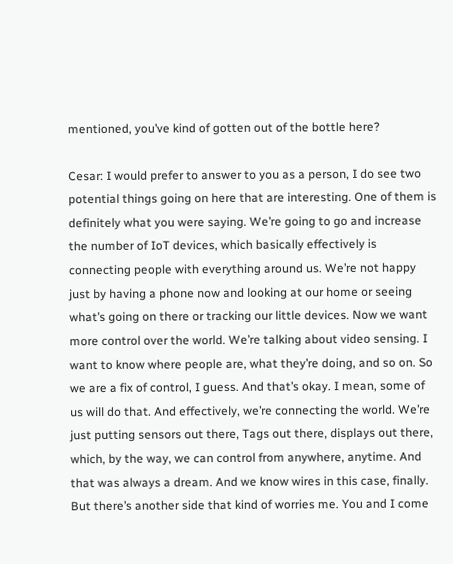mentioned, you’ve kind of gotten out of the bottle here?

Cesar: I would prefer to answer to you as a person, I do see two potential things going on here that are interesting. One of them is definitely what you were saying. We’re going to go and increase the number of IoT devices, which basically effectively is connecting people with everything around us. We’re not happy just by having a phone now and looking at our home or seeing what’s going on there or tracking our little devices. Now we want more control over the world. We’re talking about video sensing. I want to know where people are, what they’re doing, and so on. So we are a fix of control, I guess. And that’s okay. I mean, some of us will do that. And effectively, we’re connecting the world. We’re just putting sensors out there, Tags out there, displays out there, which, by the way, we can control from anywhere, anytime. And that was always a dream. And we know wires in this case, finally. But there’s another side that kind of worries me. You and I come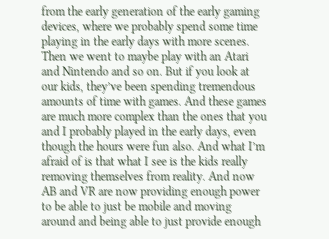from the early generation of the early gaming devices, where we probably spend some time playing in the early days with more scenes. Then we went to maybe play with an Atari and Nintendo and so on. But if you look at our kids, they’ve been spending tremendous amounts of time with games. And these games are much more complex than the ones that you and I probably played in the early days, even though the hours were fun also. And what I’m afraid of is that what I see is the kids really removing themselves from reality. And now AB and VR are now providing enough power to be able to just be mobile and moving around and being able to just provide enough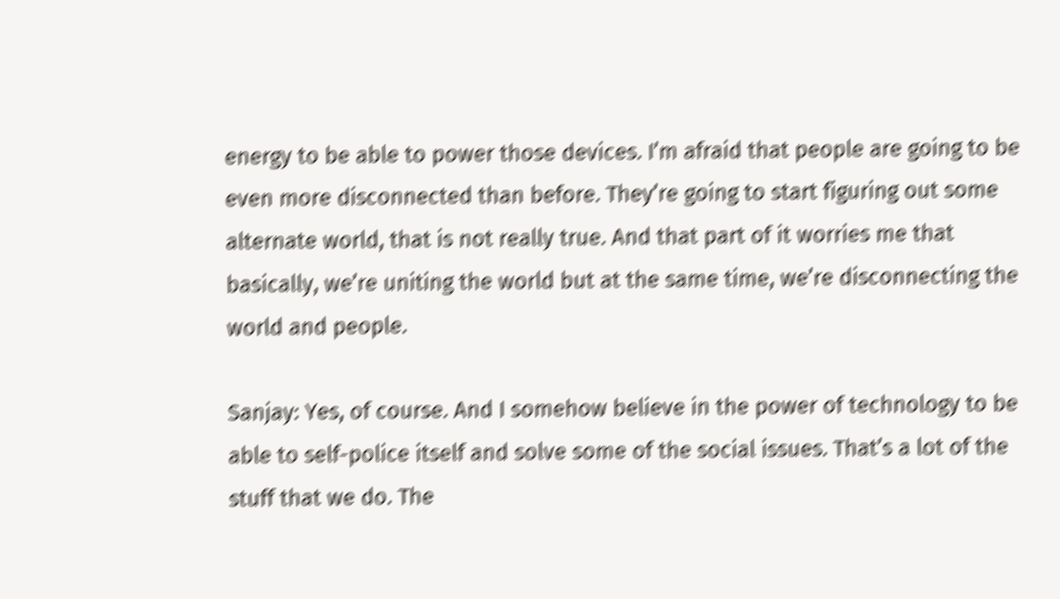energy to be able to power those devices. I’m afraid that people are going to be even more disconnected than before. They’re going to start figuring out some alternate world, that is not really true. And that part of it worries me that basically, we’re uniting the world but at the same time, we’re disconnecting the world and people.

Sanjay: Yes, of course. And I somehow believe in the power of technology to be able to self-police itself and solve some of the social issues. That’s a lot of the stuff that we do. The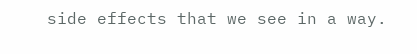side effects that we see in a way.